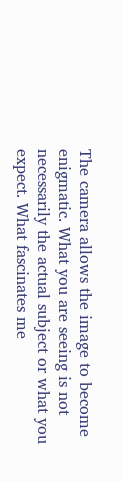The camera allows the image to become enigmatic. What you are seeing is not necessarily the actual subject or what you expect. What fascinates me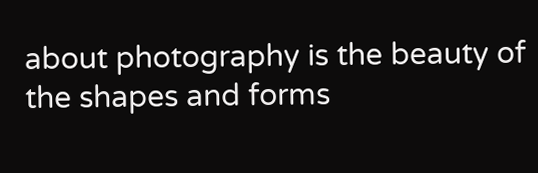about photography is the beauty of the shapes and forms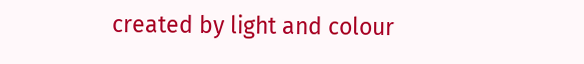created by light and colour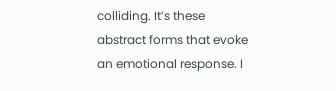colliding. It’s these abstract forms that evoke an emotional response. I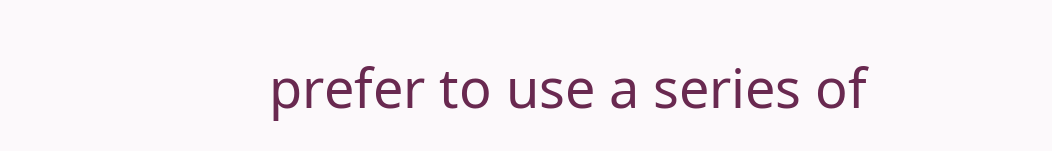prefer to use a series of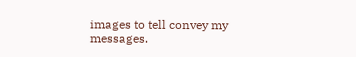images to tell convey my messages.